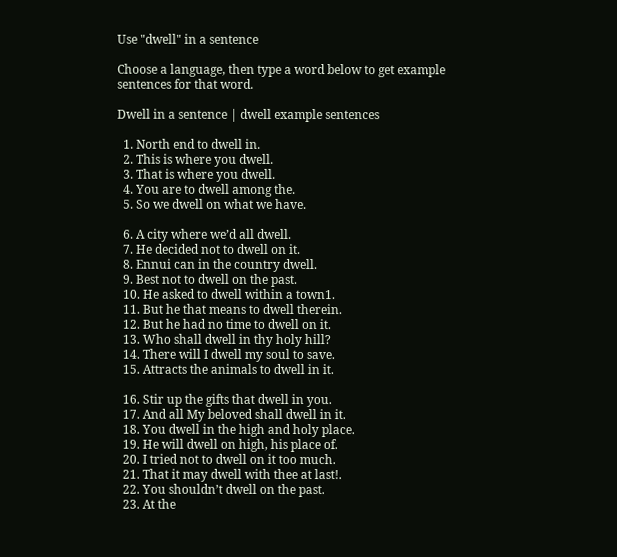Use "dwell" in a sentence

Choose a language, then type a word below to get example sentences for that word.

Dwell in a sentence | dwell example sentences

  1. North end to dwell in.
  2. This is where you dwell.
  3. That is where you dwell.
  4. You are to dwell among the.
  5. So we dwell on what we have.

  6. A city where we’d all dwell.
  7. He decided not to dwell on it.
  8. Ennui can in the country dwell.
  9. Best not to dwell on the past.
  10. He asked to dwell within a town1.
  11. But he that means to dwell therein.
  12. But he had no time to dwell on it.
  13. Who shall dwell in thy holy hill?
  14. There will I dwell my soul to save.
  15. Attracts the animals to dwell in it.

  16. Stir up the gifts that dwell in you.
  17. And all My beloved shall dwell in it.
  18. You dwell in the high and holy place.
  19. He will dwell on high, his place of.
  20. I tried not to dwell on it too much.
  21. That it may dwell with thee at last!.
  22. You shouldn’t dwell on the past.
  23. At the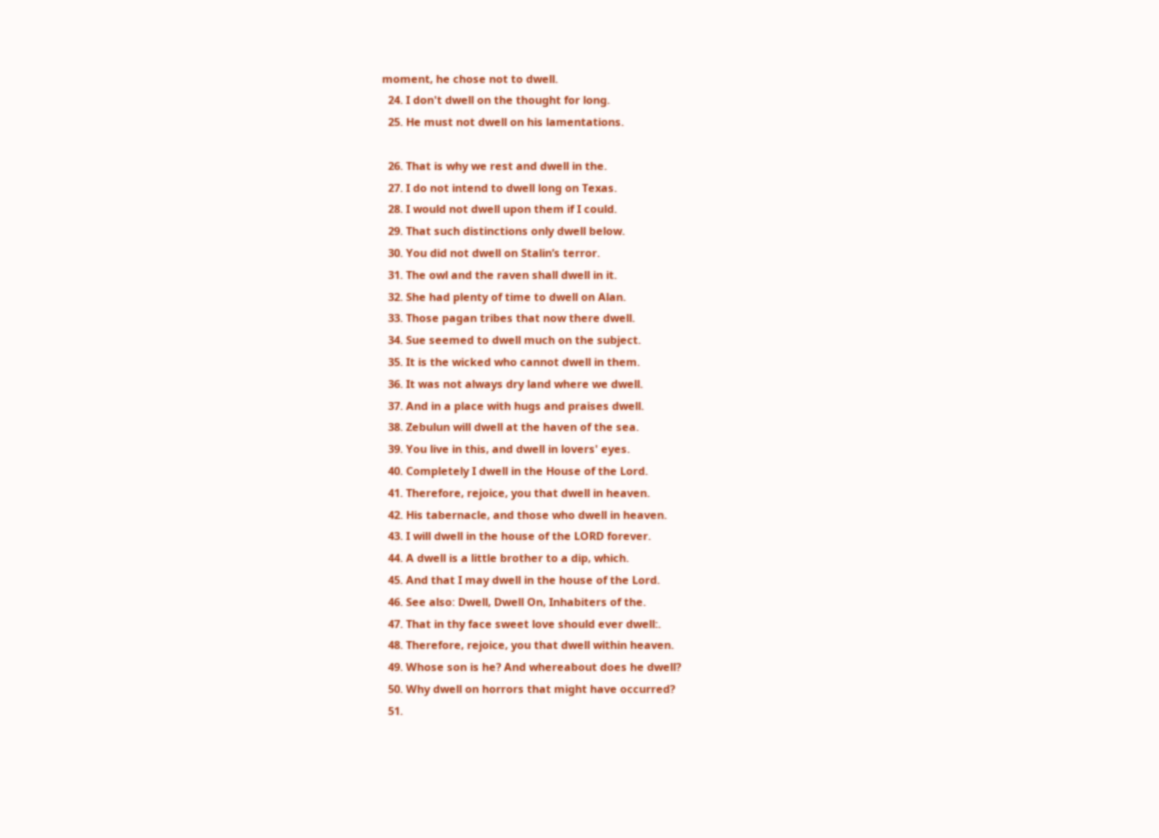moment, he chose not to dwell.
  24. I don't dwell on the thought for long.
  25. He must not dwell on his lamentations.

  26. That is why we rest and dwell in the.
  27. I do not intend to dwell long on Texas.
  28. I would not dwell upon them if I could.
  29. That such distinctions only dwell below.
  30. You did not dwell on Stalin’s terror.
  31. The owl and the raven shall dwell in it.
  32. She had plenty of time to dwell on Alan.
  33. Those pagan tribes that now there dwell.
  34. Sue seemed to dwell much on the subject.
  35. It is the wicked who cannot dwell in them.
  36. It was not always dry land where we dwell.
  37. And in a place with hugs and praises dwell.
  38. Zebulun will dwell at the haven of the sea.
  39. You live in this, and dwell in lovers' eyes.
  40. Completely I dwell in the House of the Lord.
  41. Therefore, rejoice, you that dwell in heaven.
  42. His tabernacle, and those who dwell in heaven.
  43. I will dwell in the house of the LORD forever.
  44. A dwell is a little brother to a dip, which.
  45. And that I may dwell in the house of the Lord.
  46. See also: Dwell, Dwell On, Inhabiters of the.
  47. That in thy face sweet love should ever dwell:.
  48. Therefore, rejoice, you that dwell within heaven.
  49. Whose son is he? And whereabout does he dwell?
  50. Why dwell on horrors that might have occurred?
  51.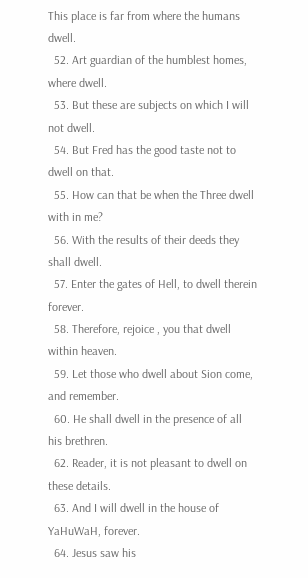This place is far from where the humans dwell.
  52. Art guardian of the humblest homes, where dwell.
  53. But these are subjects on which I will not dwell.
  54. But Fred has the good taste not to dwell on that.
  55. How can that be when the Three dwell with in me?
  56. With the results of their deeds they shall dwell.
  57. Enter the gates of Hell, to dwell therein forever.
  58. Therefore, rejoice , you that dwell within heaven.
  59. Let those who dwell about Sion come, and remember.
  60. He shall dwell in the presence of all his brethren.
  62. Reader, it is not pleasant to dwell on these details.
  63. And I will dwell in the house of YaHuWaH, forever.
  64. Jesus saw his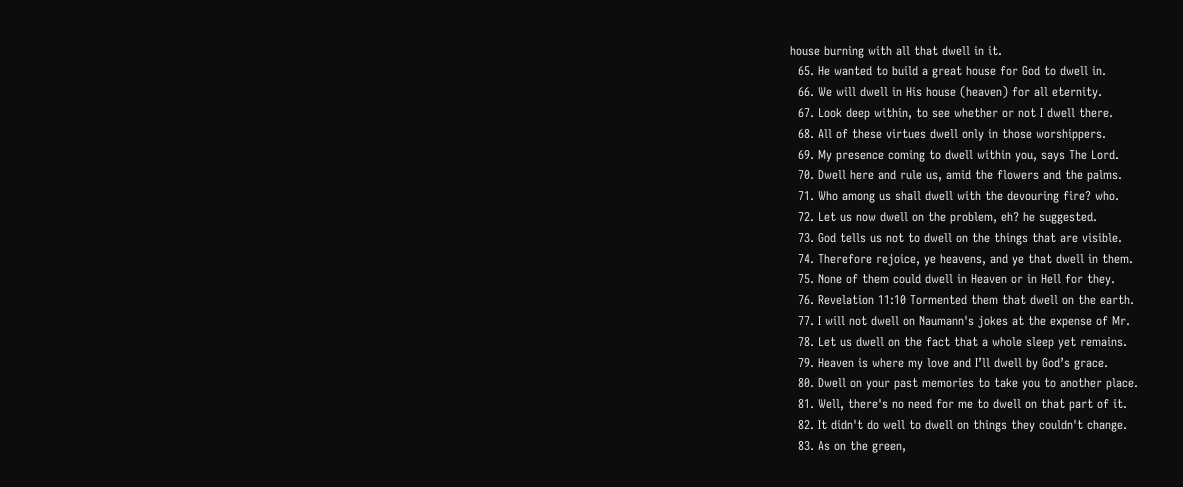house burning with all that dwell in it.
  65. He wanted to build a great house for God to dwell in.
  66. We will dwell in His house (heaven) for all eternity.
  67. Look deep within, to see whether or not I dwell there.
  68. All of these virtues dwell only in those worshippers.
  69. My presence coming to dwell within you, says The Lord.
  70. Dwell here and rule us, amid the flowers and the palms.
  71. Who among us shall dwell with the devouring fire? who.
  72. Let us now dwell on the problem, eh? he suggested.
  73. God tells us not to dwell on the things that are visible.
  74. Therefore rejoice, ye heavens, and ye that dwell in them.
  75. None of them could dwell in Heaven or in Hell for they.
  76. Revelation 11:10 Tormented them that dwell on the earth.
  77. I will not dwell on Naumann's jokes at the expense of Mr.
  78. Let us dwell on the fact that a whole sleep yet remains.
  79. Heaven is where my love and I’ll dwell by God’s grace.
  80. Dwell on your past memories to take you to another place.
  81. Well, there's no need for me to dwell on that part of it.
  82. It didn't do well to dwell on things they couldn't change.
  83. As on the green,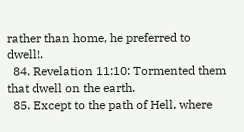rather than home, he preferred to dwell!.
  84. Revelation 11:10: Tormented them that dwell on the earth.
  85. Except to the path of Hell, where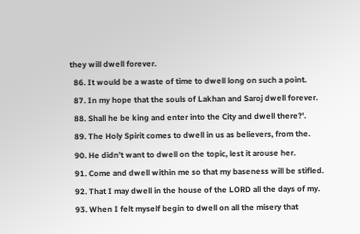they will dwell forever.
  86. It would be a waste of time to dwell long on such a point.
  87. In my hope that the souls of Lakhan and Saroj dwell forever.
  88. Shall he be king and enter into the City and dwell there?'.
  89. The Holy Spirit comes to dwell in us as believers, from the.
  90. He didn’t want to dwell on the topic, lest it arouse her.
  91. Come and dwell within me so that my baseness will be stifled.
  92. That I may dwell in the house of the LORD all the days of my.
  93. When I felt myself begin to dwell on all the misery that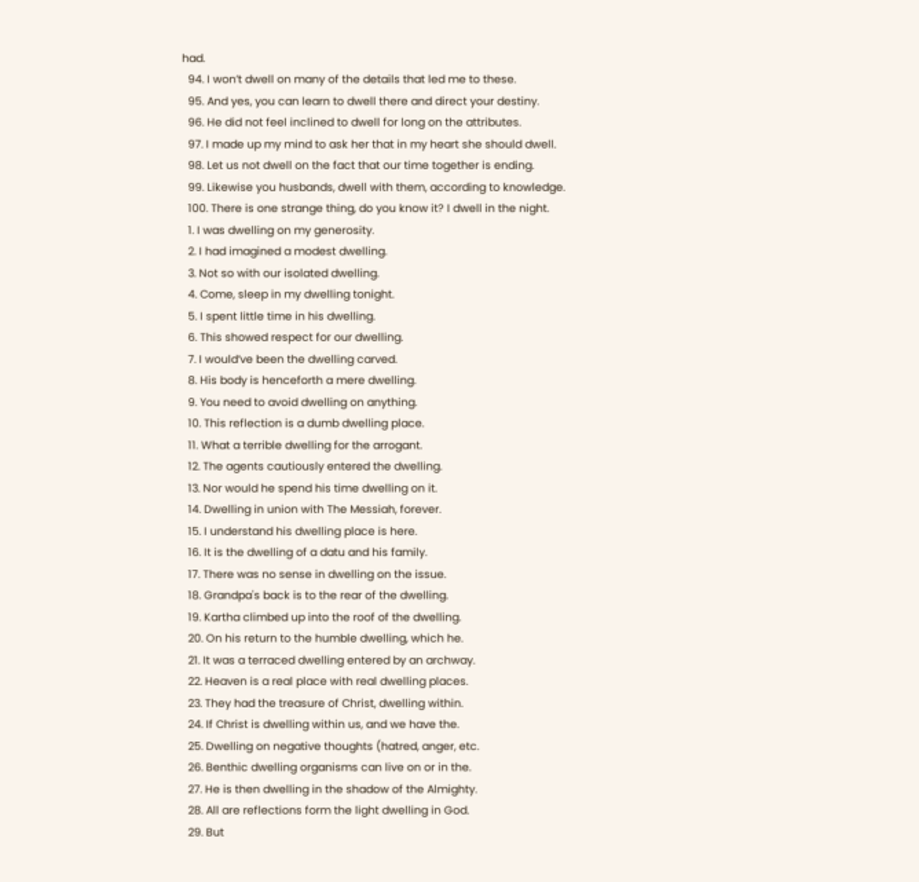had.
  94. I won’t dwell on many of the details that led me to these.
  95. And yes, you can learn to dwell there and direct your destiny.
  96. He did not feel inclined to dwell for long on the attributes.
  97. I made up my mind to ask her that in my heart she should dwell.
  98. Let us not dwell on the fact that our time together is ending.
  99. Likewise you husbands, dwell with them, according to knowledge.
  100. There is one strange thing, do you know it? I dwell in the night.
  1. I was dwelling on my generosity.
  2. I had imagined a modest dwelling.
  3. Not so with our isolated dwelling.
  4. Come, sleep in my dwelling tonight.
  5. I spent little time in his dwelling.
  6. This showed respect for our dwelling.
  7. I would’ve been the dwelling carved.
  8. His body is henceforth a mere dwelling.
  9. You need to avoid dwelling on anything.
  10. This reflection is a dumb dwelling place.
  11. What a terrible dwelling for the arrogant.
  12. The agents cautiously entered the dwelling.
  13. Nor would he spend his time dwelling on it.
  14. Dwelling in union with The Messiah, forever.
  15. I understand his dwelling place is here.
  16. It is the dwelling of a datu and his family.
  17. There was no sense in dwelling on the issue.
  18. Grandpa's back is to the rear of the dwelling.
  19. Kartha climbed up into the roof of the dwelling.
  20. On his return to the humble dwelling, which he.
  21. It was a terraced dwelling entered by an archway.
  22. Heaven is a real place with real dwelling places.
  23. They had the treasure of Christ, dwelling within.
  24. If Christ is dwelling within us, and we have the.
  25. Dwelling on negative thoughts (hatred, anger, etc.
  26. Benthic dwelling organisms can live on or in the.
  27. He is then dwelling in the shadow of the Almighty.
  28. All are reflections form the light dwelling in God.
  29. But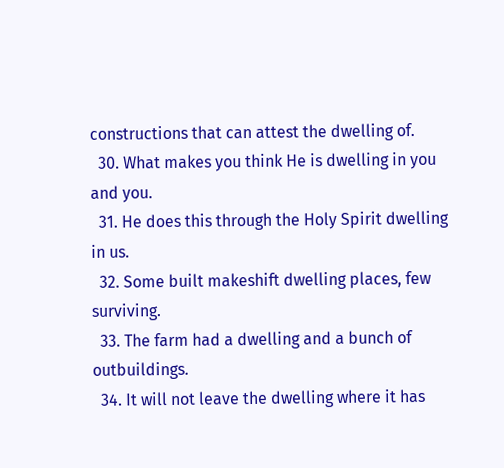constructions that can attest the dwelling of.
  30. What makes you think He is dwelling in you and you.
  31. He does this through the Holy Spirit dwelling in us.
  32. Some built makeshift dwelling places, few surviving.
  33. The farm had a dwelling and a bunch of outbuildings.
  34. It will not leave the dwelling where it has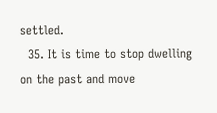settled.
  35. It is time to stop dwelling on the past and move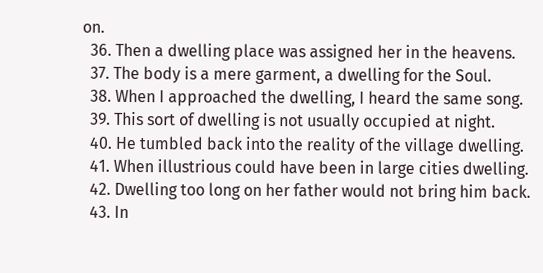on.
  36. Then a dwelling place was assigned her in the heavens.
  37. The body is a mere garment, a dwelling for the Soul.
  38. When I approached the dwelling, I heard the same song.
  39. This sort of dwelling is not usually occupied at night.
  40. He tumbled back into the reality of the village dwelling.
  41. When illustrious could have been in large cities dwelling.
  42. Dwelling too long on her father would not bring him back.
  43. In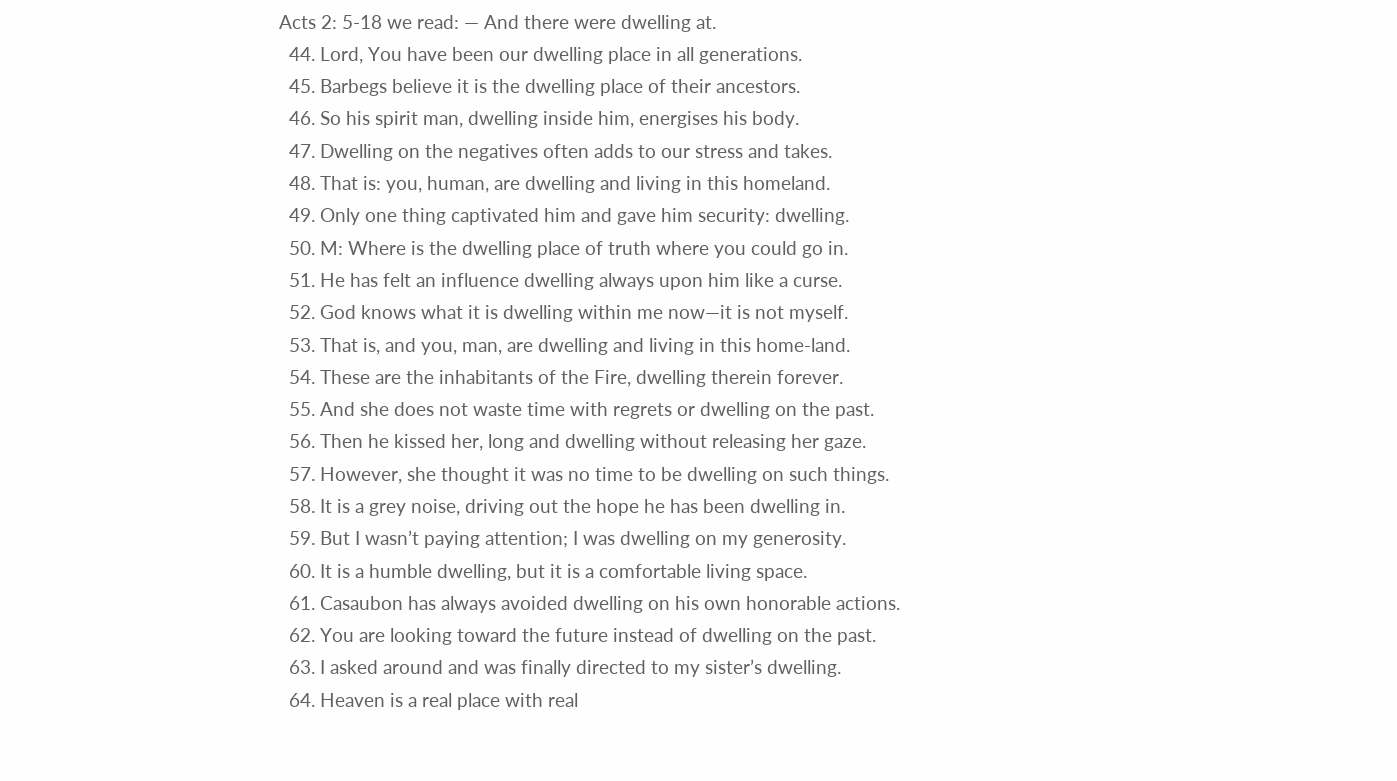Acts 2: 5-18 we read: — And there were dwelling at.
  44. Lord, You have been our dwelling place in all generations.
  45. Barbegs believe it is the dwelling place of their ancestors.
  46. So his spirit man, dwelling inside him, energises his body.
  47. Dwelling on the negatives often adds to our stress and takes.
  48. That is: you, human, are dwelling and living in this homeland.
  49. Only one thing captivated him and gave him security: dwelling.
  50. M: Where is the dwelling place of truth where you could go in.
  51. He has felt an influence dwelling always upon him like a curse.
  52. God knows what it is dwelling within me now—it is not myself.
  53. That is, and you, man, are dwelling and living in this home-land.
  54. These are the inhabitants of the Fire, dwelling therein forever.
  55. And she does not waste time with regrets or dwelling on the past.
  56. Then he kissed her, long and dwelling without releasing her gaze.
  57. However, she thought it was no time to be dwelling on such things.
  58. It is a grey noise, driving out the hope he has been dwelling in.
  59. But I wasn’t paying attention; I was dwelling on my generosity.
  60. It is a humble dwelling, but it is a comfortable living space.
  61. Casaubon has always avoided dwelling on his own honorable actions.
  62. You are looking toward the future instead of dwelling on the past.
  63. I asked around and was finally directed to my sister’s dwelling.
  64. Heaven is a real place with real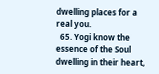dwelling places for a real you.
  65. Yogi know the essence of the Soul dwelling in their heart,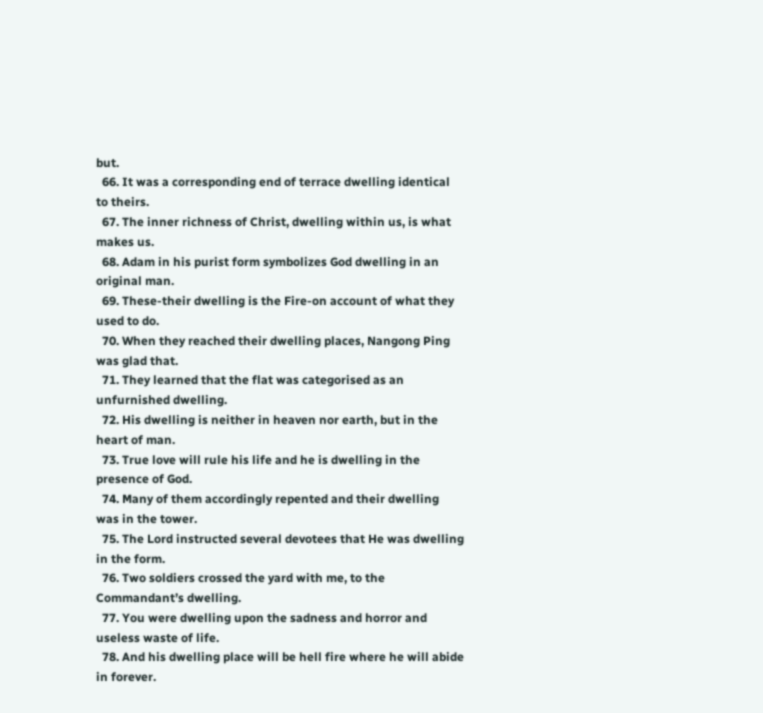but.
  66. It was a corresponding end of terrace dwelling identical to theirs.
  67. The inner richness of Christ, dwelling within us, is what makes us.
  68. Adam in his purist form symbolizes God dwelling in an original man.
  69. These-their dwelling is the Fire-on account of what they used to do.
  70. When they reached their dwelling places, Nangong Ping was glad that.
  71. They learned that the flat was categorised as an unfurnished dwelling.
  72. His dwelling is neither in heaven nor earth, but in the heart of man.
  73. True love will rule his life and he is dwelling in the presence of God.
  74. Many of them accordingly repented and their dwelling was in the tower.
  75. The Lord instructed several devotees that He was dwelling in the form.
  76. Two soldiers crossed the yard with me, to the Commandant’s dwelling.
  77. You were dwelling upon the sadness and horror and useless waste of life.
  78. And his dwelling place will be hell fire where he will abide in forever.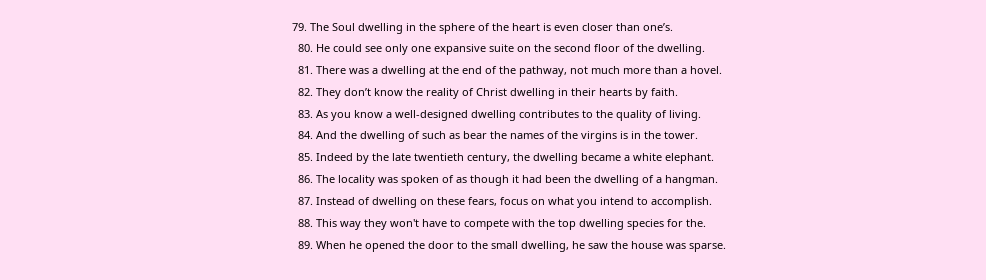79. The Soul dwelling in the sphere of the heart is even closer than one’s.
  80. He could see only one expansive suite on the second floor of the dwelling.
  81. There was a dwelling at the end of the pathway, not much more than a hovel.
  82. They don’t know the reality of Christ dwelling in their hearts by faith.
  83. As you know a well-designed dwelling contributes to the quality of living.
  84. And the dwelling of such as bear the names of the virgins is in the tower.
  85. Indeed by the late twentieth century, the dwelling became a white elephant.
  86. The locality was spoken of as though it had been the dwelling of a hangman.
  87. Instead of dwelling on these fears, focus on what you intend to accomplish.
  88. This way they won't have to compete with the top dwelling species for the.
  89. When he opened the door to the small dwelling, he saw the house was sparse.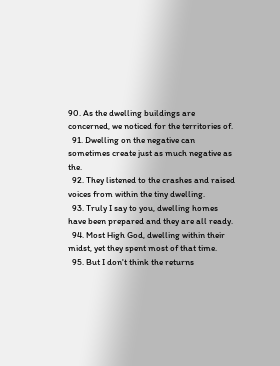90. As the dwelling buildings are concerned, we noticed for the territories of.
  91. Dwelling on the negative can sometimes create just as much negative as the.
  92. They listened to the crashes and raised voices from within the tiny dwelling.
  93. Truly I say to you, dwelling homes have been prepared and they are all ready.
  94. Most High God, dwelling within their midst, yet they spent most of that time.
  95. But I don't think the returns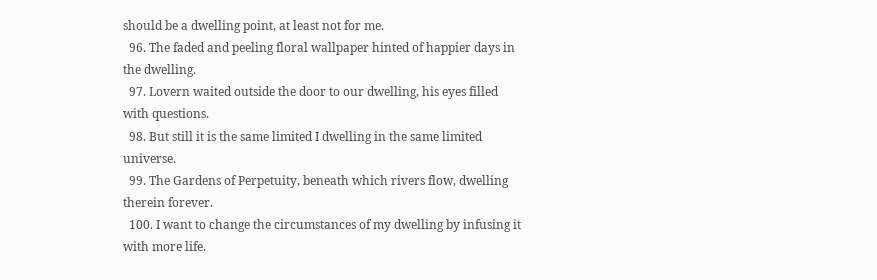should be a dwelling point, at least not for me.
  96. The faded and peeling floral wallpaper hinted of happier days in the dwelling.
  97. Lovern waited outside the door to our dwelling, his eyes filled with questions.
  98. But still it is the same limited I dwelling in the same limited universe.
  99. The Gardens of Perpetuity, beneath which rivers flow, dwelling therein forever.
  100. I want to change the circumstances of my dwelling by infusing it with more life.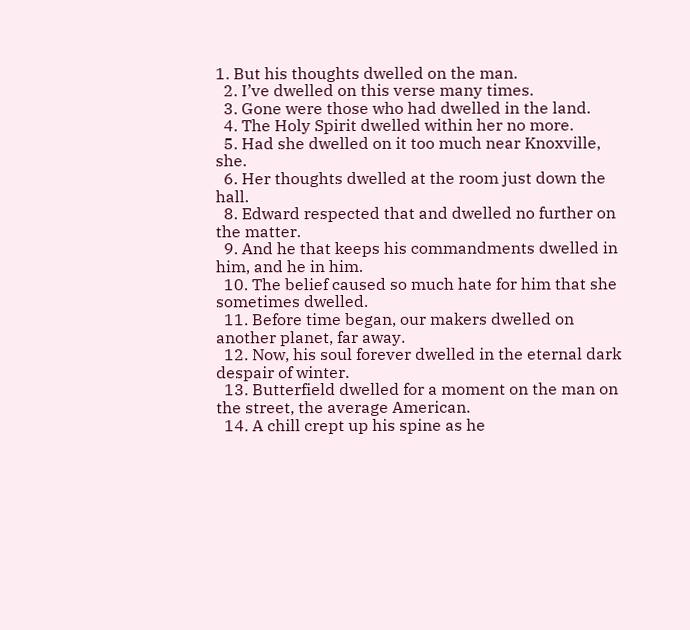1. But his thoughts dwelled on the man.
  2. I’ve dwelled on this verse many times.
  3. Gone were those who had dwelled in the land.
  4. The Holy Spirit dwelled within her no more.
  5. Had she dwelled on it too much near Knoxville, she.
  6. Her thoughts dwelled at the room just down the hall.
  8. Edward respected that and dwelled no further on the matter.
  9. And he that keeps his commandments dwelled in him, and he in him.
  10. The belief caused so much hate for him that she sometimes dwelled.
  11. Before time began, our makers dwelled on another planet, far away.
  12. Now, his soul forever dwelled in the eternal dark despair of winter.
  13. Butterfield dwelled for a moment on the man on the street, the average American.
  14. A chill crept up his spine as he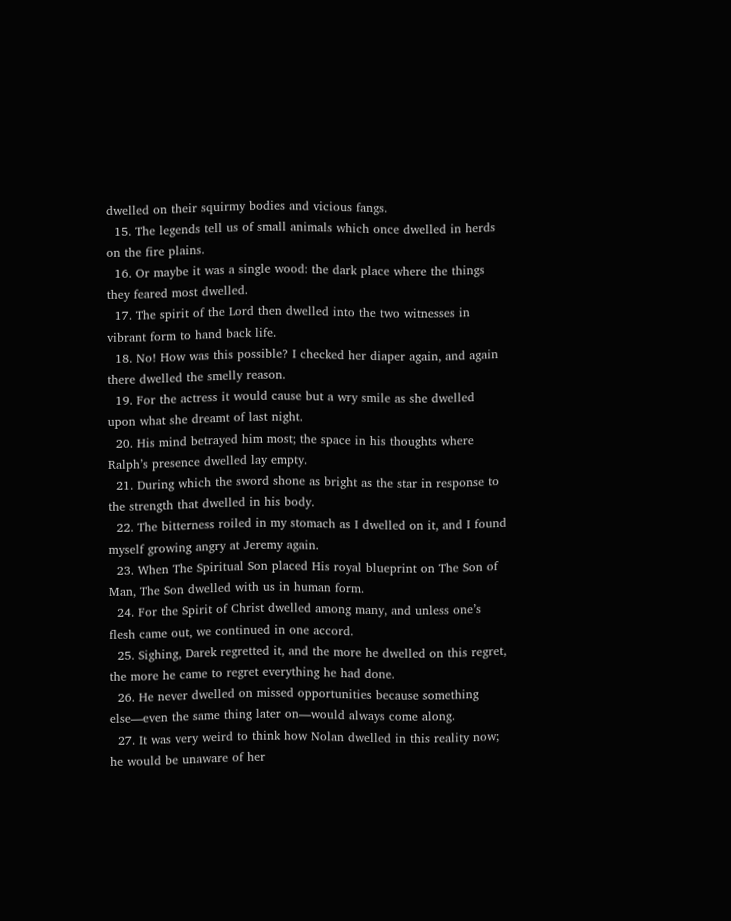dwelled on their squirmy bodies and vicious fangs.
  15. The legends tell us of small animals which once dwelled in herds on the fire plains.
  16. Or maybe it was a single wood: the dark place where the things they feared most dwelled.
  17. The spirit of the Lord then dwelled into the two witnesses in vibrant form to hand back life.
  18. No! How was this possible? I checked her diaper again, and again there dwelled the smelly reason.
  19. For the actress it would cause but a wry smile as she dwelled upon what she dreamt of last night.
  20. His mind betrayed him most; the space in his thoughts where Ralph’s presence dwelled lay empty.
  21. During which the sword shone as bright as the star in response to the strength that dwelled in his body.
  22. The bitterness roiled in my stomach as I dwelled on it, and I found myself growing angry at Jeremy again.
  23. When The Spiritual Son placed His royal blueprint on The Son of Man, The Son dwelled with us in human form.
  24. For the Spirit of Christ dwelled among many, and unless one’s flesh came out, we continued in one accord.
  25. Sighing, Darek regretted it, and the more he dwelled on this regret, the more he came to regret everything he had done.
  26. He never dwelled on missed opportunities because something else—even the same thing later on—would always come along.
  27. It was very weird to think how Nolan dwelled in this reality now; he would be unaware of her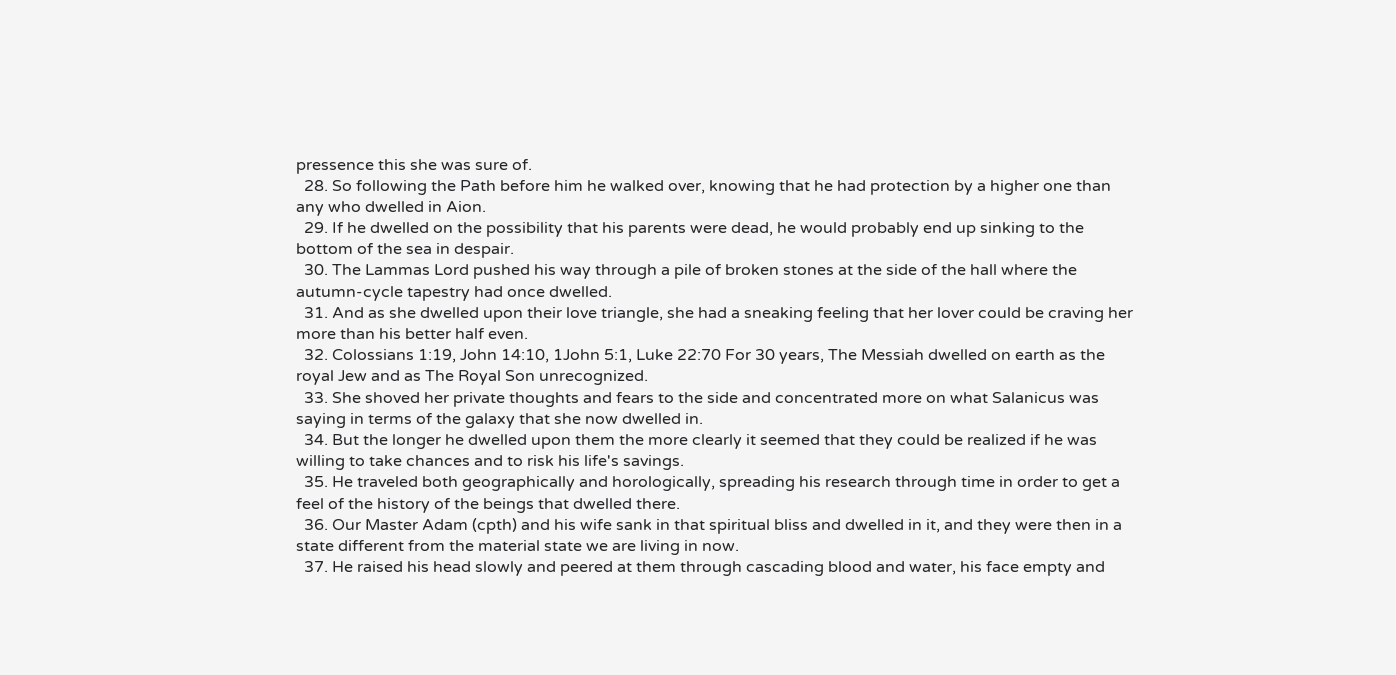pressence this she was sure of.
  28. So following the Path before him he walked over, knowing that he had protection by a higher one than any who dwelled in Aion.
  29. If he dwelled on the possibility that his parents were dead, he would probably end up sinking to the bottom of the sea in despair.
  30. The Lammas Lord pushed his way through a pile of broken stones at the side of the hall where the autumn-cycle tapestry had once dwelled.
  31. And as she dwelled upon their love triangle, she had a sneaking feeling that her lover could be craving her more than his better half even.
  32. Colossians 1:19, John 14:10, 1John 5:1, Luke 22:70 For 30 years, The Messiah dwelled on earth as the royal Jew and as The Royal Son unrecognized.
  33. She shoved her private thoughts and fears to the side and concentrated more on what Salanicus was saying in terms of the galaxy that she now dwelled in.
  34. But the longer he dwelled upon them the more clearly it seemed that they could be realized if he was willing to take chances and to risk his life's savings.
  35. He traveled both geographically and horologically, spreading his research through time in order to get a feel of the history of the beings that dwelled there.
  36. Our Master Adam (cpth) and his wife sank in that spiritual bliss and dwelled in it, and they were then in a state different from the material state we are living in now.
  37. He raised his head slowly and peered at them through cascading blood and water, his face empty and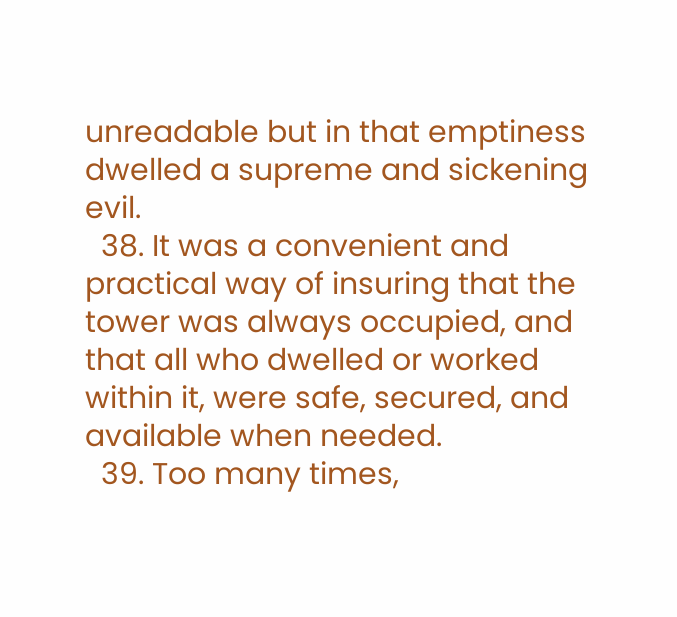unreadable but in that emptiness dwelled a supreme and sickening evil.
  38. It was a convenient and practical way of insuring that the tower was always occupied, and that all who dwelled or worked within it, were safe, secured, and available when needed.
  39. Too many times,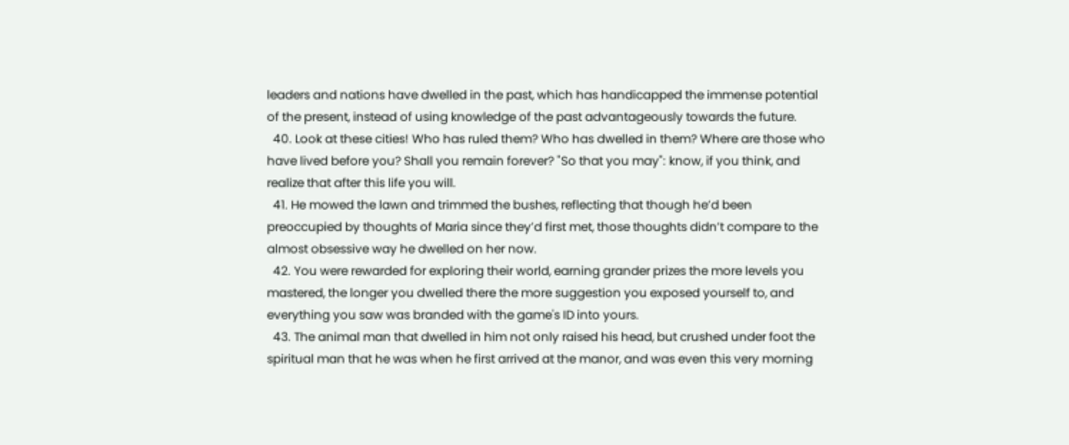leaders and nations have dwelled in the past, which has handicapped the immense potential of the present, instead of using knowledge of the past advantageously towards the future.
  40. Look at these cities! Who has ruled them? Who has dwelled in them? Where are those who have lived before you? Shall you remain forever? "So that you may": know, if you think, and realize that after this life you will.
  41. He mowed the lawn and trimmed the bushes, reflecting that though he’d been preoccupied by thoughts of Maria since they’d first met, those thoughts didn’t compare to the almost obsessive way he dwelled on her now.
  42. You were rewarded for exploring their world, earning grander prizes the more levels you mastered, the longer you dwelled there the more suggestion you exposed yourself to, and everything you saw was branded with the game's ID into yours.
  43. The animal man that dwelled in him not only raised his head, but crushed under foot the spiritual man that he was when he first arrived at the manor, and was even this very morning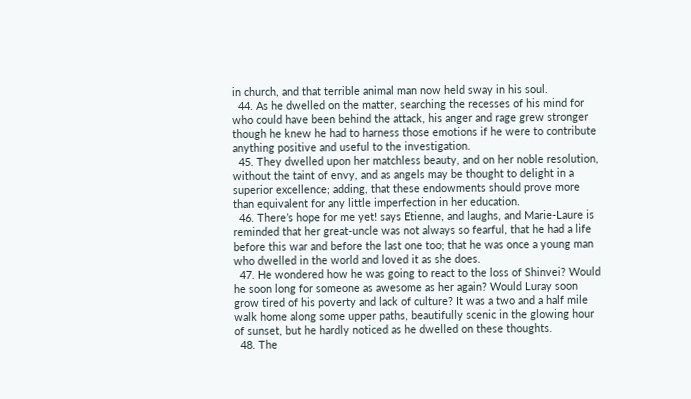in church, and that terrible animal man now held sway in his soul.
  44. As he dwelled on the matter, searching the recesses of his mind for who could have been behind the attack, his anger and rage grew stronger though he knew he had to harness those emotions if he were to contribute anything positive and useful to the investigation.
  45. They dwelled upon her matchless beauty, and on her noble resolution, without the taint of envy, and as angels may be thought to delight in a superior excellence; adding, that these endowments should prove more than equivalent for any little imperfection in her education.
  46. There’s hope for me yet! says Etienne, and laughs, and Marie-Laure is reminded that her great-uncle was not always so fearful, that he had a life before this war and before the last one too; that he was once a young man who dwelled in the world and loved it as she does.
  47. He wondered how he was going to react to the loss of Shinvei? Would he soon long for someone as awesome as her again? Would Luray soon grow tired of his poverty and lack of culture? It was a two and a half mile walk home along some upper paths, beautifully scenic in the glowing hour of sunset, but he hardly noticed as he dwelled on these thoughts.
  48. The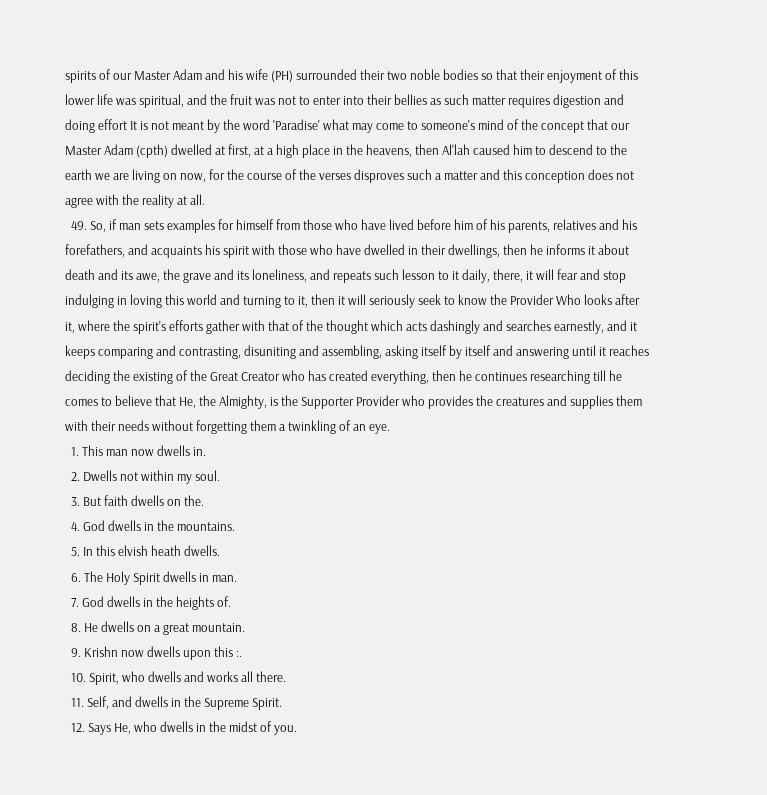spirits of our Master Adam and his wife (PH) surrounded their two noble bodies so that their enjoyment of this lower life was spiritual, and the fruit was not to enter into their bellies as such matter requires digestion and doing effort It is not meant by the word 'Paradise' what may come to someone's mind of the concept that our Master Adam (cpth) dwelled at first, at a high place in the heavens, then Al'lah caused him to descend to the earth we are living on now, for the course of the verses disproves such a matter and this conception does not agree with the reality at all.
  49. So, if man sets examples for himself from those who have lived before him of his parents, relatives and his forefathers, and acquaints his spirit with those who have dwelled in their dwellings, then he informs it about death and its awe, the grave and its loneliness, and repeats such lesson to it daily, there, it will fear and stop indulging in loving this world and turning to it, then it will seriously seek to know the Provider Who looks after it, where the spirit's efforts gather with that of the thought which acts dashingly and searches earnestly, and it keeps comparing and contrasting, disuniting and assembling, asking itself by itself and answering until it reaches deciding the existing of the Great Creator who has created everything, then he continues researching till he comes to believe that He, the Almighty, is the Supporter Provider who provides the creatures and supplies them with their needs without forgetting them a twinkling of an eye.
  1. This man now dwells in.
  2. Dwells not within my soul.
  3. But faith dwells on the.
  4. God dwells in the mountains.
  5. In this elvish heath dwells.
  6. The Holy Spirit dwells in man.
  7. God dwells in the heights of.
  8. He dwells on a great mountain.
  9. Krishn now dwells upon this :.
  10. Spirit, who dwells and works all there.
  11. Self, and dwells in the Supreme Spirit.
  12. Says He, who dwells in the midst of you.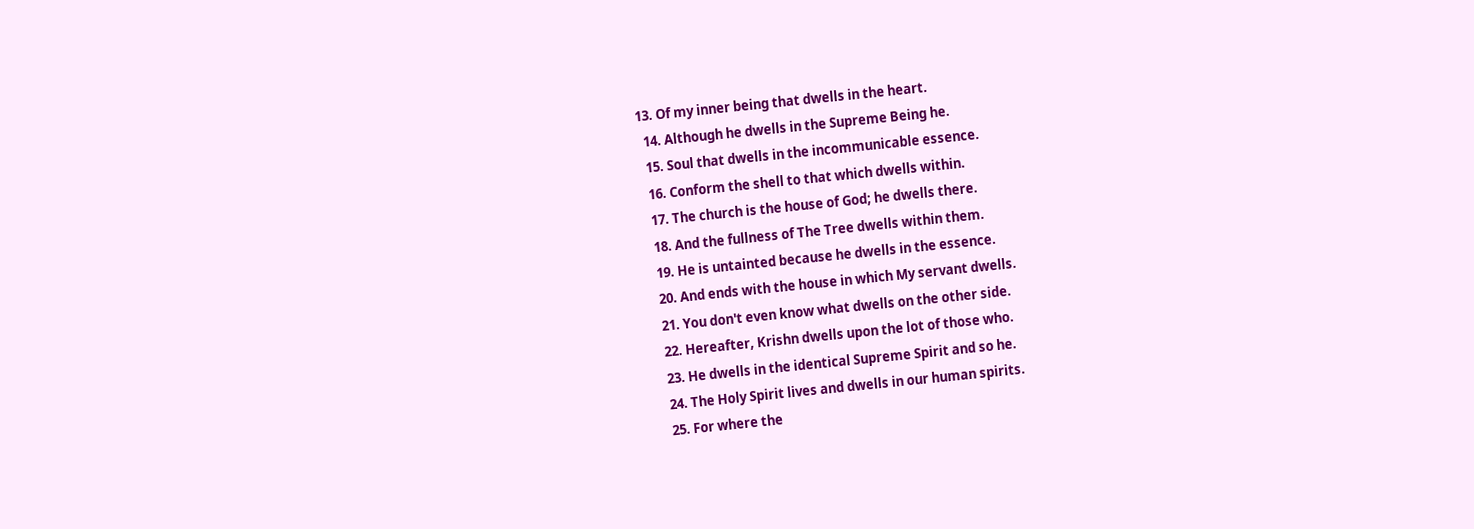13. Of my inner being that dwells in the heart.
  14. Although he dwells in the Supreme Being he.
  15. Soul that dwells in the incommunicable essence.
  16. Conform the shell to that which dwells within.
  17. The church is the house of God; he dwells there.
  18. And the fullness of The Tree dwells within them.
  19. He is untainted because he dwells in the essence.
  20. And ends with the house in which My servant dwells.
  21. You don't even know what dwells on the other side.
  22. Hereafter, Krishn dwells upon the lot of those who.
  23. He dwells in the identical Supreme Spirit and so he.
  24. The Holy Spirit lives and dwells in our human spirits.
  25. For where the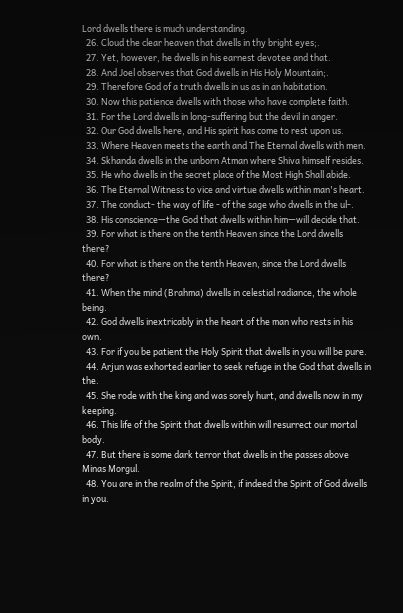Lord dwells there is much understanding.
  26. Cloud the clear heaven that dwells in thy bright eyes;.
  27. Yet, however, he dwells in his earnest devotee and that.
  28. And Joel observes that God dwells in His Holy Mountain;.
  29. Therefore God of a truth dwells in us as in an habitation.
  30. Now this patience dwells with those who have complete faith.
  31. For the Lord dwells in long-suffering but the devil in anger.
  32. Our God dwells here, and His spirit has come to rest upon us.
  33. Where Heaven meets the earth and The Eternal dwells with men.
  34. Skhanda dwells in the unborn Atman where Shiva himself resides.
  35. He who dwells in the secret place of the Most High Shall abide.
  36. The Eternal Witness to vice and virtue dwells within man's heart.
  37. The conduct- the way of life - of the sage who dwells in the ul-.
  38. His conscience—the God that dwells within him—will decide that.
  39. For what is there on the tenth Heaven since the Lord dwells there?
  40. For what is there on the tenth Heaven, since the Lord dwells there?
  41. When the mind (Brahma) dwells in celestial radiance, the whole being.
  42. God dwells inextricably in the heart of the man who rests in his own.
  43. For if you be patient the Holy Spirit that dwells in you will be pure.
  44. Arjun was exhorted earlier to seek refuge in the God that dwells in the.
  45. She rode with the king and was sorely hurt, and dwells now in my keeping.
  46. This life of the Spirit that dwells within will resurrect our mortal body.
  47. But there is some dark terror that dwells in the passes above Minas Morgul.
  48. You are in the realm of the Spirit, if indeed the Spirit of God dwells in you.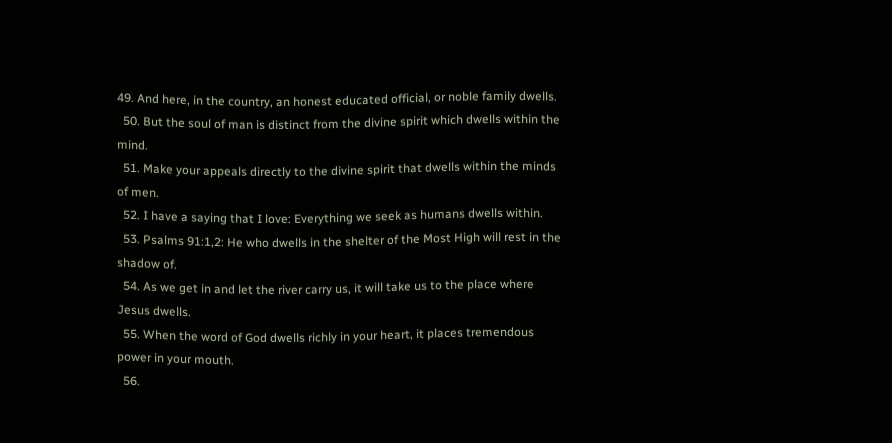49. And here, in the country, an honest educated official, or noble family dwells.
  50. But the soul of man is distinct from the divine spirit which dwells within the mind.
  51. Make your appeals directly to the divine spirit that dwells within the minds of men.
  52. I have a saying that I love: Everything we seek as humans dwells within.
  53. Psalms 91:1,2: He who dwells in the shelter of the Most High will rest in the shadow of.
  54. As we get in and let the river carry us, it will take us to the place where Jesus dwells.
  55. When the word of God dwells richly in your heart, it places tremendous power in your mouth.
  56.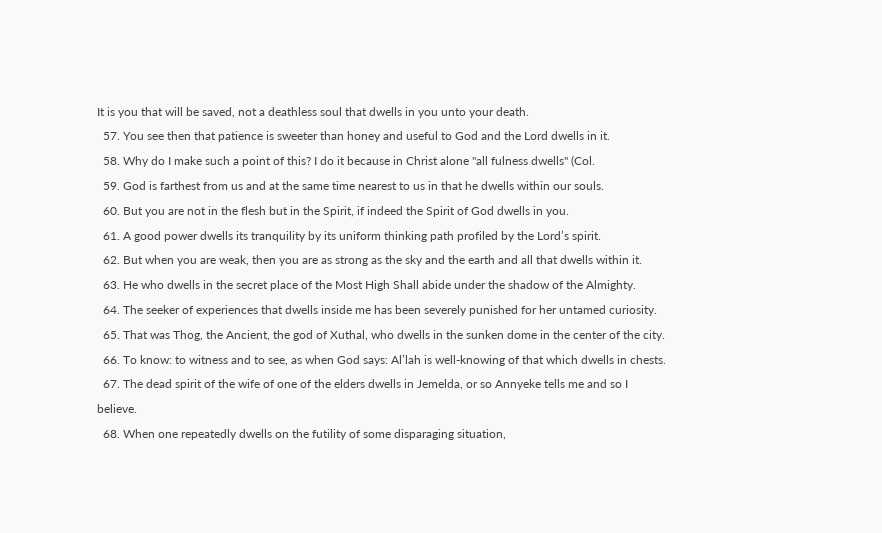It is you that will be saved, not a deathless soul that dwells in you unto your death.
  57. You see then that patience is sweeter than honey and useful to God and the Lord dwells in it.
  58. Why do I make such a point of this? I do it because in Christ alone "all fulness dwells" (Col.
  59. God is farthest from us and at the same time nearest to us in that he dwells within our souls.
  60. But you are not in the flesh but in the Spirit, if indeed the Spirit of God dwells in you.
  61. A good power dwells its tranquility by its uniform thinking path profiled by the Lord’s spirit.
  62. But when you are weak, then you are as strong as the sky and the earth and all that dwells within it.
  63. He who dwells in the secret place of the Most High Shall abide under the shadow of the Almighty.
  64. The seeker of experiences that dwells inside me has been severely punished for her untamed curiosity.
  65. That was Thog, the Ancient, the god of Xuthal, who dwells in the sunken dome in the center of the city.
  66. To know: to witness and to see, as when God says: Al’lah is well-knowing of that which dwells in chests.
  67. The dead spirit of the wife of one of the elders dwells in Jemelda, or so Annyeke tells me and so I believe.
  68. When one repeatedly dwells on the futility of some disparaging situation,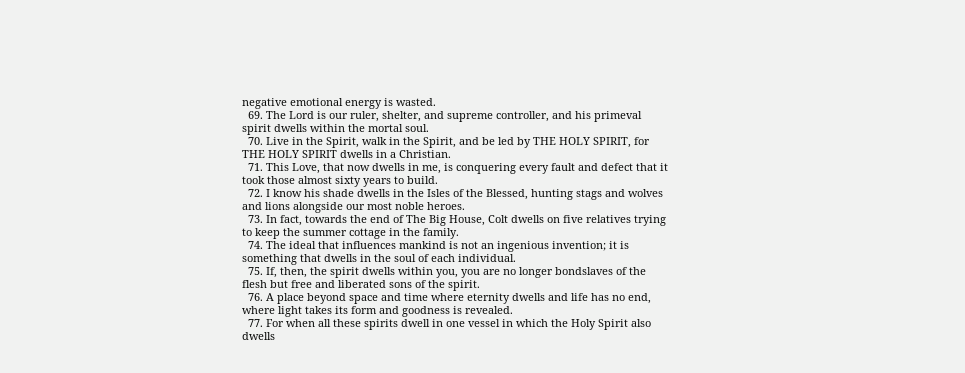negative emotional energy is wasted.
  69. The Lord is our ruler, shelter, and supreme controller, and his primeval spirit dwells within the mortal soul.
  70. Live in the Spirit, walk in the Spirit, and be led by THE HOLY SPIRIT, for THE HOLY SPIRIT dwells in a Christian.
  71. This Love, that now dwells in me, is conquering every fault and defect that it took those almost sixty years to build.
  72. I know his shade dwells in the Isles of the Blessed, hunting stags and wolves and lions alongside our most noble heroes.
  73. In fact, towards the end of The Big House, Colt dwells on five relatives trying to keep the summer cottage in the family.
  74. The ideal that influences mankind is not an ingenious invention; it is something that dwells in the soul of each individual.
  75. If, then, the spirit dwells within you, you are no longer bondslaves of the flesh but free and liberated sons of the spirit.
  76. A place beyond space and time where eternity dwells and life has no end, where light takes its form and goodness is revealed.
  77. For when all these spirits dwell in one vessel in which the Holy Spirit also dwells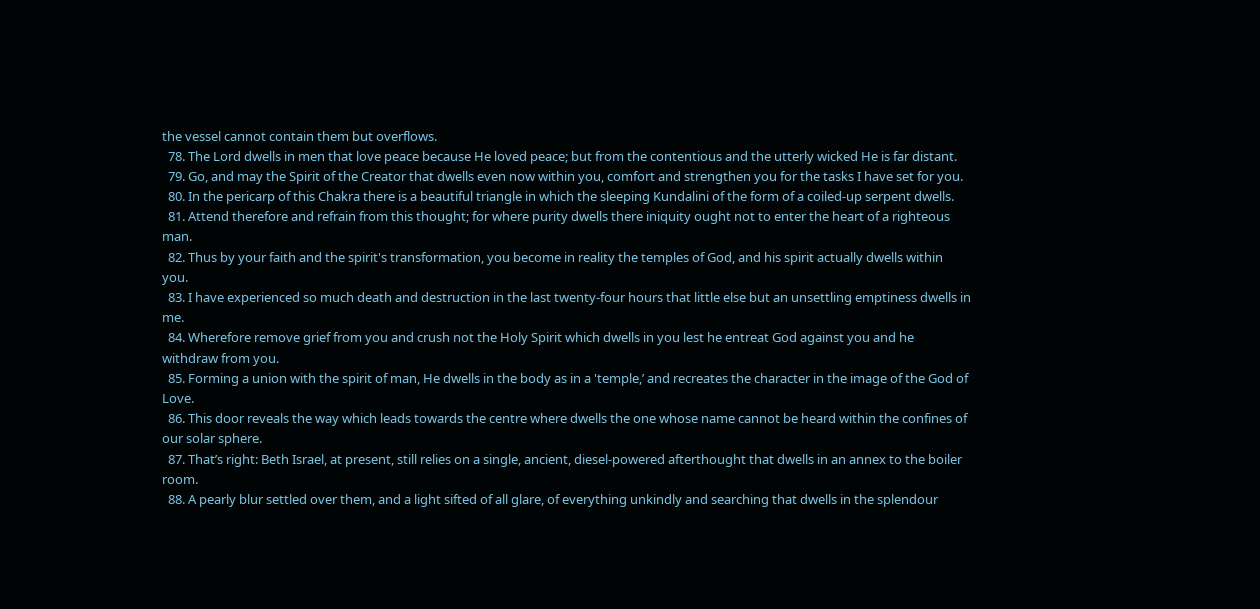the vessel cannot contain them but overflows.
  78. The Lord dwells in men that love peace because He loved peace; but from the contentious and the utterly wicked He is far distant.
  79. Go, and may the Spirit of the Creator that dwells even now within you, comfort and strengthen you for the tasks I have set for you.
  80. In the pericarp of this Chakra there is a beautiful triangle in which the sleeping Kundalini of the form of a coiled-up serpent dwells.
  81. Attend therefore and refrain from this thought; for where purity dwells there iniquity ought not to enter the heart of a righteous man.
  82. Thus by your faith and the spirit's transformation, you become in reality the temples of God, and his spirit actually dwells within you.
  83. I have experienced so much death and destruction in the last twenty-four hours that little else but an unsettling emptiness dwells in me.
  84. Wherefore remove grief from you and crush not the Holy Spirit which dwells in you lest he entreat God against you and he withdraw from you.
  85. Forming a union with the spirit of man, He dwells in the body as in a 'temple,’ and recreates the character in the image of the God of Love.
  86. This door reveals the way which leads towards the centre where dwells the one whose name cannot be heard within the confines of our solar sphere.
  87. That’s right: Beth Israel, at present, still relies on a single, ancient, diesel-powered afterthought that dwells in an annex to the boiler room.
  88. A pearly blur settled over them, and a light sifted of all glare, of everything unkindly and searching that dwells in the splendour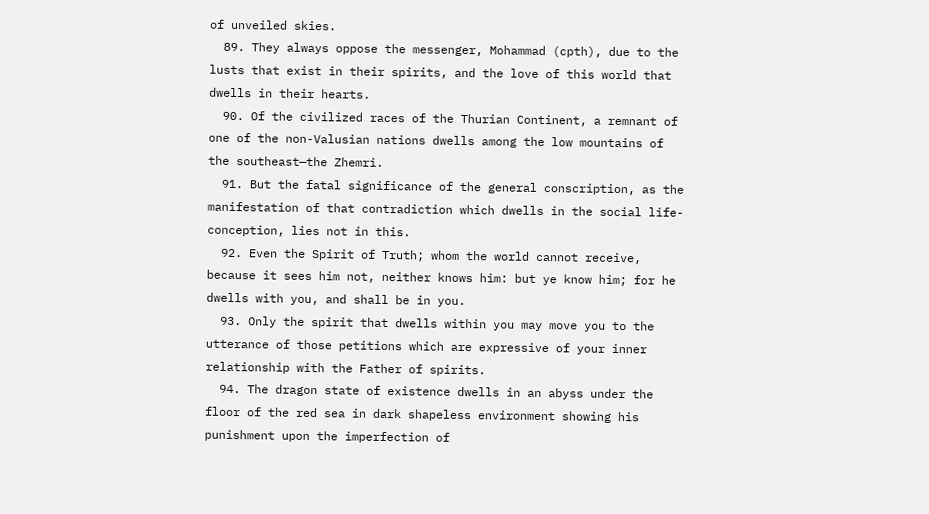of unveiled skies.
  89. They always oppose the messenger, Mohammad (cpth), due to the lusts that exist in their spirits, and the love of this world that dwells in their hearts.
  90. Of the civilized races of the Thurian Continent, a remnant of one of the non-Valusian nations dwells among the low mountains of the southeast—the Zhemri.
  91. But the fatal significance of the general conscription, as the manifestation of that contradiction which dwells in the social life-conception, lies not in this.
  92. Even the Spirit of Truth; whom the world cannot receive, because it sees him not, neither knows him: but ye know him; for he dwells with you, and shall be in you.
  93. Only the spirit that dwells within you may move you to the utterance of those petitions which are expressive of your inner relationship with the Father of spirits.
  94. The dragon state of existence dwells in an abyss under the floor of the red sea in dark shapeless environment showing his punishment upon the imperfection of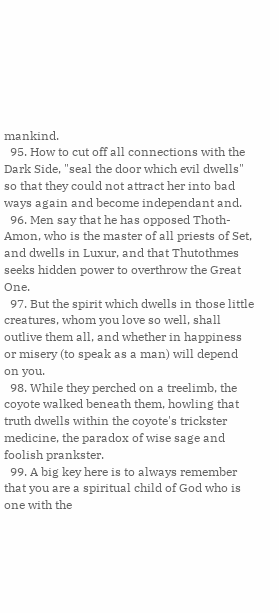mankind.
  95. How to cut off all connections with the Dark Side, "seal the door which evil dwells" so that they could not attract her into bad ways again and become independant and.
  96. Men say that he has opposed Thoth-Amon, who is the master of all priests of Set, and dwells in Luxur, and that Thutothmes seeks hidden power to overthrow the Great One.
  97. But the spirit which dwells in those little creatures, whom you love so well, shall outlive them all, and whether in happiness or misery (to speak as a man) will depend on you.
  98. While they perched on a treelimb, the coyote walked beneath them, howling that truth dwells within the coyote's trickster medicine, the paradox of wise sage and foolish prankster.
  99. A big key here is to always remember that you are a spiritual child of God who is one with the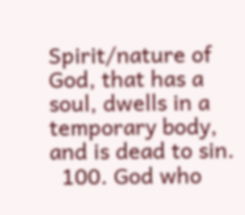Spirit/nature of God, that has a soul, dwells in a temporary body, and is dead to sin.
  100. God who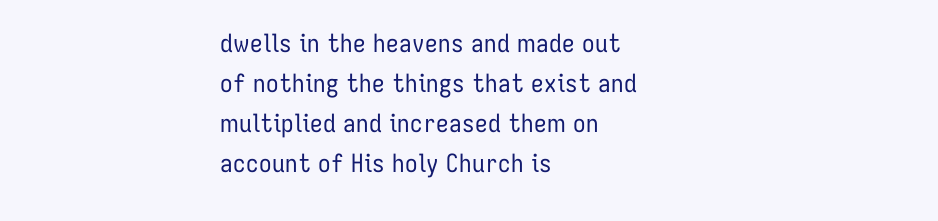dwells in the heavens and made out of nothing the things that exist and multiplied and increased them on account of His holy Church is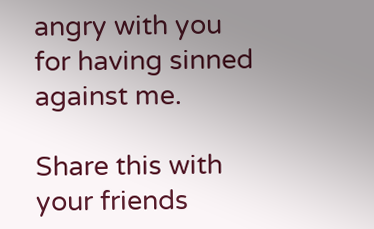angry with you for having sinned against me.

Share this with your friends